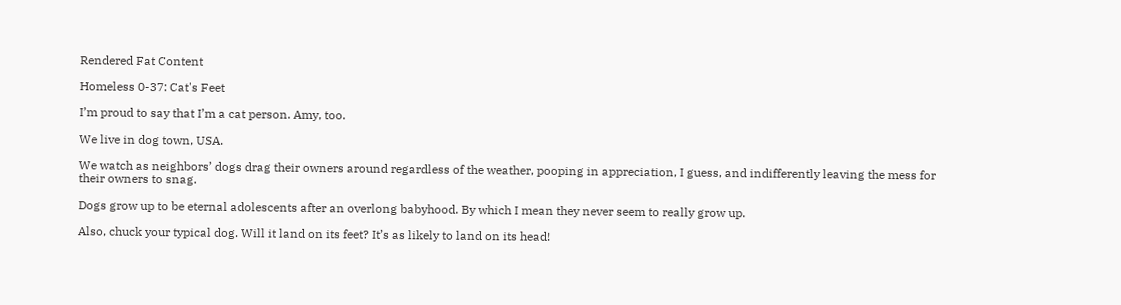Rendered Fat Content

Homeless 0-37: Cat's Feet

I’m proud to say that I’m a cat person. Amy, too.

We live in dog town, USA.

We watch as neighbors’ dogs drag their owners around regardless of the weather, pooping in appreciation, I guess, and indifferently leaving the mess for their owners to snag.

Dogs grow up to be eternal adolescents after an overlong babyhood. By which I mean they never seem to really grow up.

Also, chuck your typical dog. Will it land on its feet? It’s as likely to land on its head!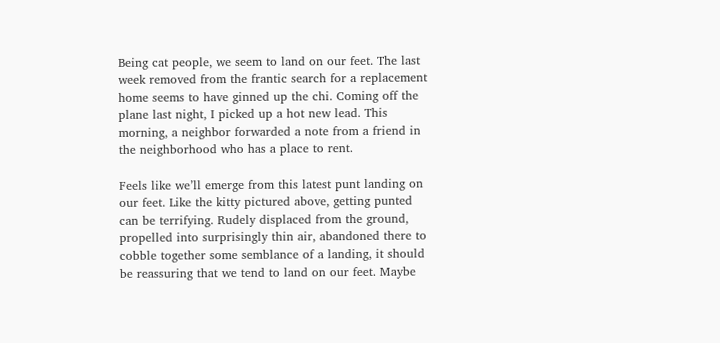Being cat people, we seem to land on our feet. The last week removed from the frantic search for a replacement home seems to have ginned up the chi. Coming off the plane last night, I picked up a hot new lead. This morning, a neighbor forwarded a note from a friend in the neighborhood who has a place to rent.

Feels like we’ll emerge from this latest punt landing on our feet. Like the kitty pictured above, getting punted can be terrifying. Rudely displaced from the ground, propelled into surprisingly thin air, abandoned there to cobble together some semblance of a landing, it should be reassuring that we tend to land on our feet. Maybe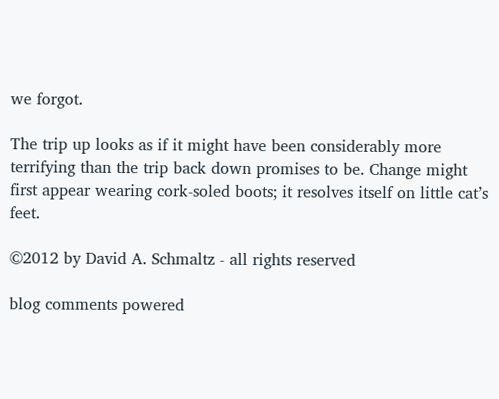we forgot.

The trip up looks as if it might have been considerably more terrifying than the trip back down promises to be. Change might first appear wearing cork-soled boots; it resolves itself on little cat’s feet.

©2012 by David A. Schmaltz - all rights reserved

blog comments powered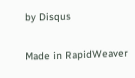by Disqus

Made in RapidWeaver